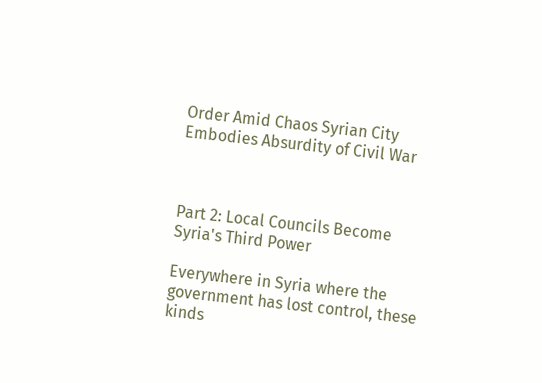Order Amid Chaos Syrian City Embodies Absurdity of Civil War



Part 2: Local Councils Become Syria's Third Power

Everywhere in Syria where the government has lost control, these kinds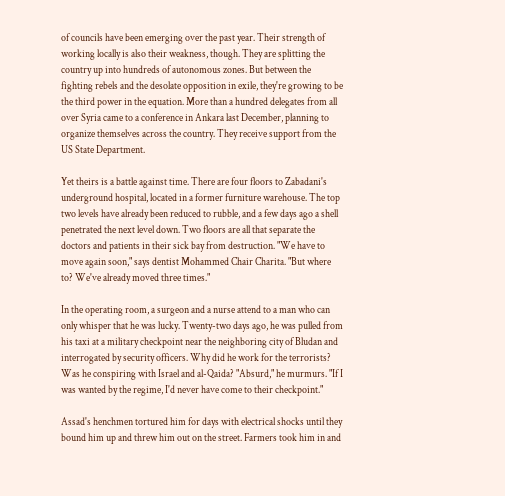of councils have been emerging over the past year. Their strength of working locally is also their weakness, though. They are splitting the country up into hundreds of autonomous zones. But between the fighting rebels and the desolate opposition in exile, they're growing to be the third power in the equation. More than a hundred delegates from all over Syria came to a conference in Ankara last December, planning to organize themselves across the country. They receive support from the US State Department.

Yet theirs is a battle against time. There are four floors to Zabadani's underground hospital, located in a former furniture warehouse. The top two levels have already been reduced to rubble, and a few days ago a shell penetrated the next level down. Two floors are all that separate the doctors and patients in their sick bay from destruction. "We have to move again soon," says dentist Mohammed Chair Charita. "But where to? We've already moved three times."

In the operating room, a surgeon and a nurse attend to a man who can only whisper that he was lucky. Twenty-two days ago, he was pulled from his taxi at a military checkpoint near the neighboring city of Bludan and interrogated by security officers. Why did he work for the terrorists? Was he conspiring with Israel and al-Qaida? "Absurd," he murmurs. "If I was wanted by the regime, I'd never have come to their checkpoint."

Assad's henchmen tortured him for days with electrical shocks until they bound him up and threw him out on the street. Farmers took him in and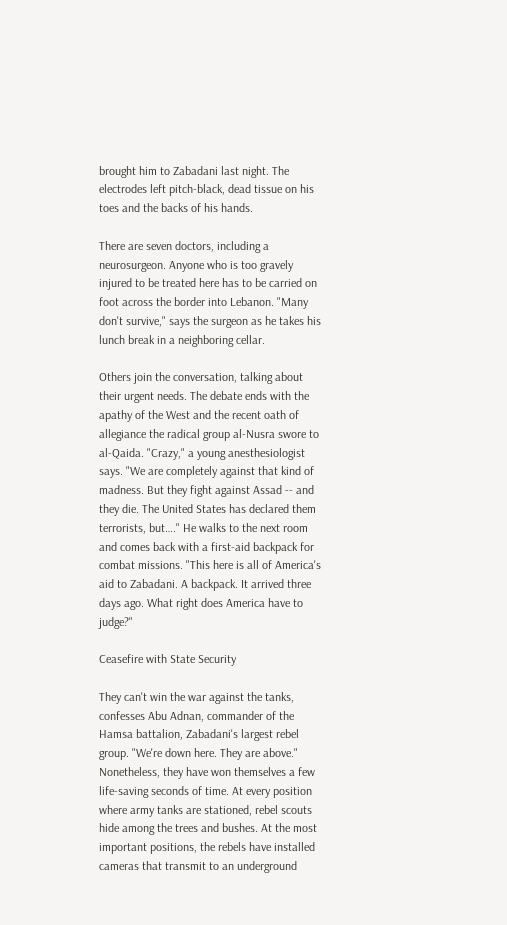brought him to Zabadani last night. The electrodes left pitch-black, dead tissue on his toes and the backs of his hands.

There are seven doctors, including a neurosurgeon. Anyone who is too gravely injured to be treated here has to be carried on foot across the border into Lebanon. "Many don't survive," says the surgeon as he takes his lunch break in a neighboring cellar.

Others join the conversation, talking about their urgent needs. The debate ends with the apathy of the West and the recent oath of allegiance the radical group al-Nusra swore to al-Qaida. "Crazy," a young anesthesiologist says. "We are completely against that kind of madness. But they fight against Assad -- and they die. The United States has declared them terrorists, but…." He walks to the next room and comes back with a first-aid backpack for combat missions. "This here is all of America's aid to Zabadani. A backpack. It arrived three days ago. What right does America have to judge?"

Ceasefire with State Security

They can't win the war against the tanks, confesses Abu Adnan, commander of the Hamsa battalion, Zabadani's largest rebel group. "We're down here. They are above." Nonetheless, they have won themselves a few life-saving seconds of time. At every position where army tanks are stationed, rebel scouts hide among the trees and bushes. At the most important positions, the rebels have installed cameras that transmit to an underground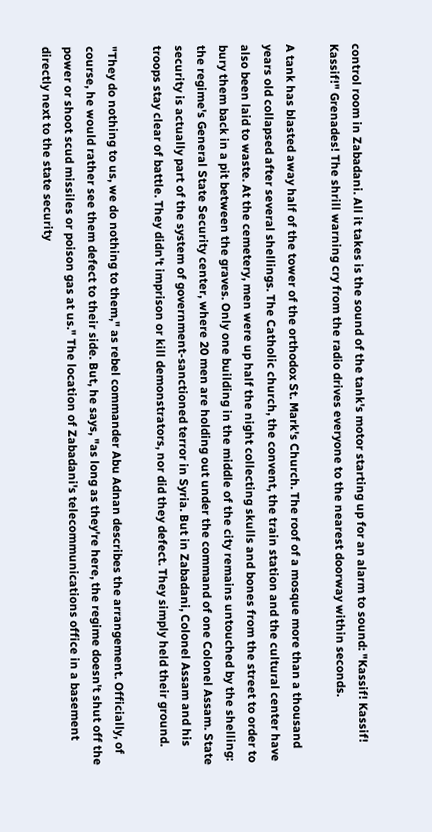control room in Zabadani. All it takes is the sound of the tank's motor starting up for an alarm to sound: "Kassif! Kassif! Kassif!" Grenades! The shrill warning cry from the radio drives everyone to the nearest doorway within seconds.

A tank has blasted away half of the tower of the orthodox St. Mark's Church. The roof of a mosque more than a thousand years old collapsed after several shellings. The Catholic church, the convent, the train station and the cultural center have also been laid to waste. At the cemetery, men were up half the night collecting skulls and bones from the street to order to bury them back in a pit between the graves. Only one building in the middle of the city remains untouched by the shelling: the regime's General State Security center, where 20 men are holding out under the command of one Colonel Assam. State security is actually part of the system of government-sanctioned terror in Syria. But in Zabadani, Colonel Assam and his troops stay clear of battle. They didn't imprison or kill demonstrators, nor did they defect. They simply held their ground.

"They do nothing to us, we do nothing to them," as rebel commander Abu Adnan describes the arrangement. Officially, of course, he would rather see them defect to their side. But, he says, "as long as they're here, the regime doesn't shut off the power or shoot scud missiles or poison gas at us." The location of Zabadani's telecommunications office in a basement directly next to the state security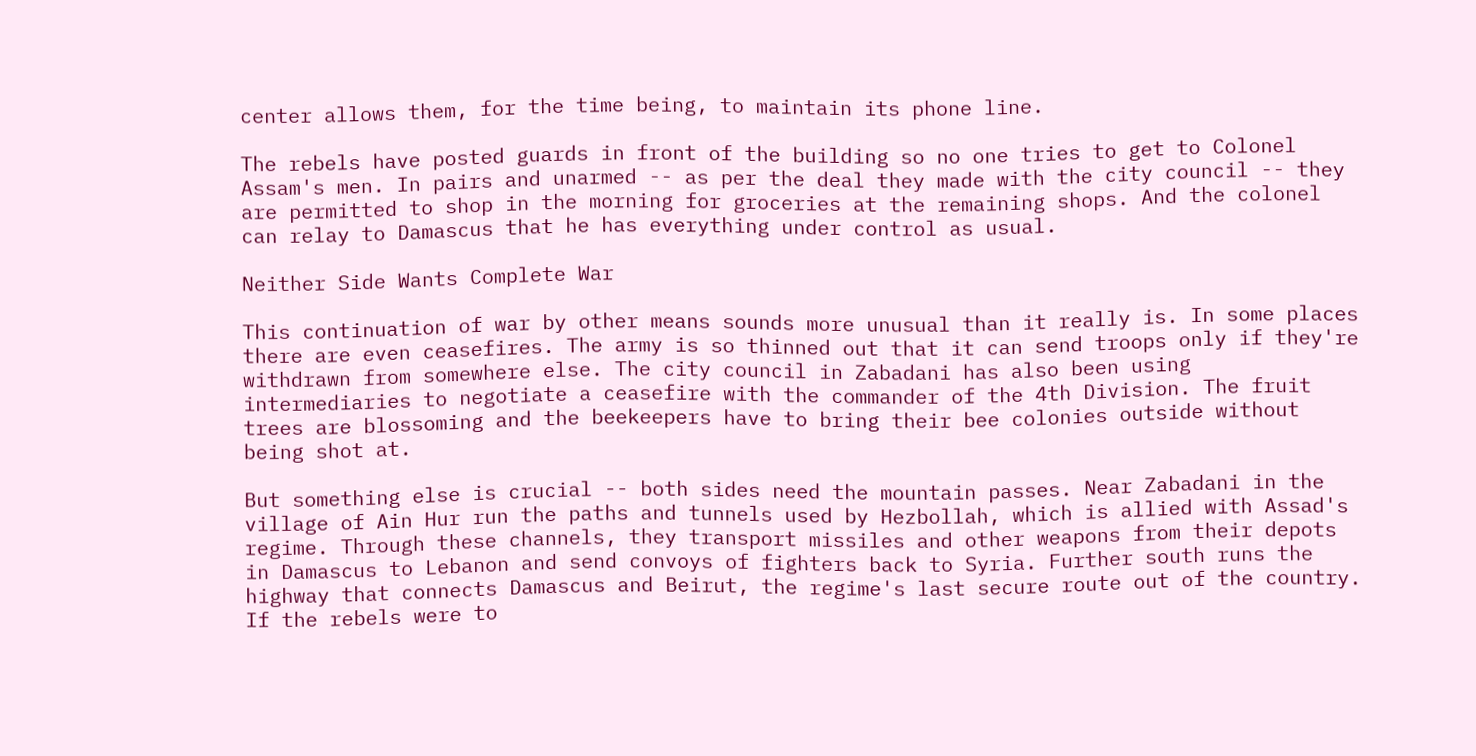center allows them, for the time being, to maintain its phone line.

The rebels have posted guards in front of the building so no one tries to get to Colonel Assam's men. In pairs and unarmed -- as per the deal they made with the city council -- they are permitted to shop in the morning for groceries at the remaining shops. And the colonel can relay to Damascus that he has everything under control as usual.

Neither Side Wants Complete War

This continuation of war by other means sounds more unusual than it really is. In some places there are even ceasefires. The army is so thinned out that it can send troops only if they're withdrawn from somewhere else. The city council in Zabadani has also been using intermediaries to negotiate a ceasefire with the commander of the 4th Division. The fruit trees are blossoming and the beekeepers have to bring their bee colonies outside without being shot at.

But something else is crucial -- both sides need the mountain passes. Near Zabadani in the village of Ain Hur run the paths and tunnels used by Hezbollah, which is allied with Assad's regime. Through these channels, they transport missiles and other weapons from their depots in Damascus to Lebanon and send convoys of fighters back to Syria. Further south runs the highway that connects Damascus and Beirut, the regime's last secure route out of the country. If the rebels were to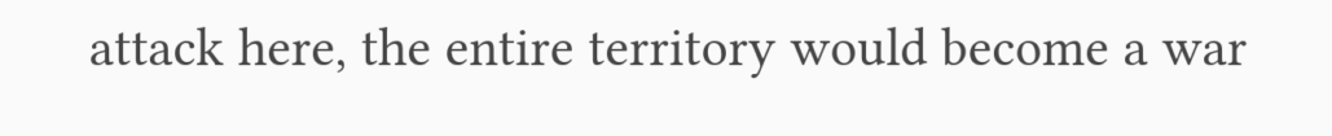attack here, the entire territory would become a war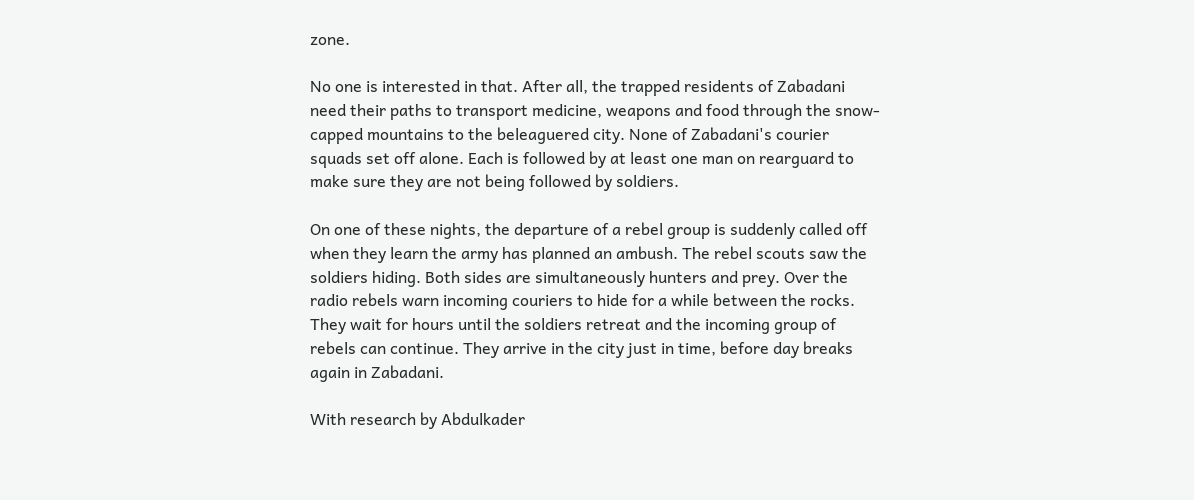zone.

No one is interested in that. After all, the trapped residents of Zabadani need their paths to transport medicine, weapons and food through the snow-capped mountains to the beleaguered city. None of Zabadani's courier squads set off alone. Each is followed by at least one man on rearguard to make sure they are not being followed by soldiers.

On one of these nights, the departure of a rebel group is suddenly called off when they learn the army has planned an ambush. The rebel scouts saw the soldiers hiding. Both sides are simultaneously hunters and prey. Over the radio rebels warn incoming couriers to hide for a while between the rocks. They wait for hours until the soldiers retreat and the incoming group of rebels can continue. They arrive in the city just in time, before day breaks again in Zabadani.

With research by Abdulkader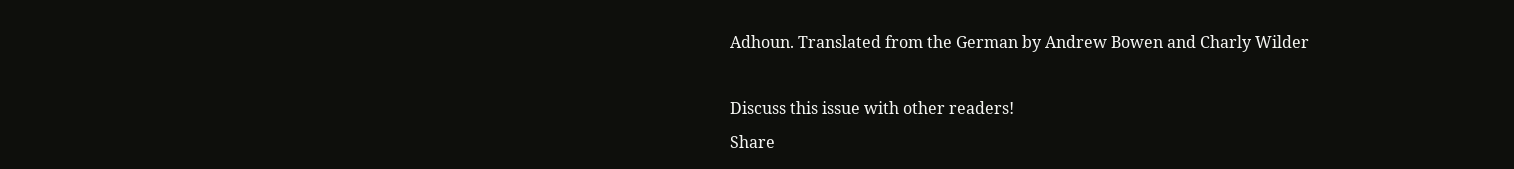Adhoun. Translated from the German by Andrew Bowen and Charly Wilder

Discuss this issue with other readers!
Share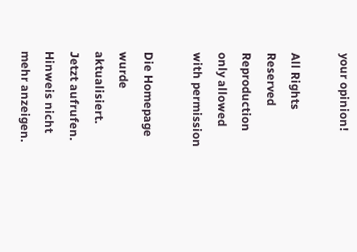your opinion!

All Rights Reserved
Reproduction only allowed with permission

Die Homepage wurde aktualisiert. Jetzt aufrufen.
Hinweis nicht mehr anzeigen.